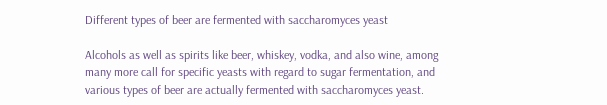Different types of beer are fermented with saccharomyces yeast

Alcohols as well as spirits like beer, whiskey, vodka, and also wine, among many more call for specific yeasts with regard to sugar fermentation, and various types of beer are actually fermented with saccharomyces yeast.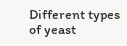Different types of yeast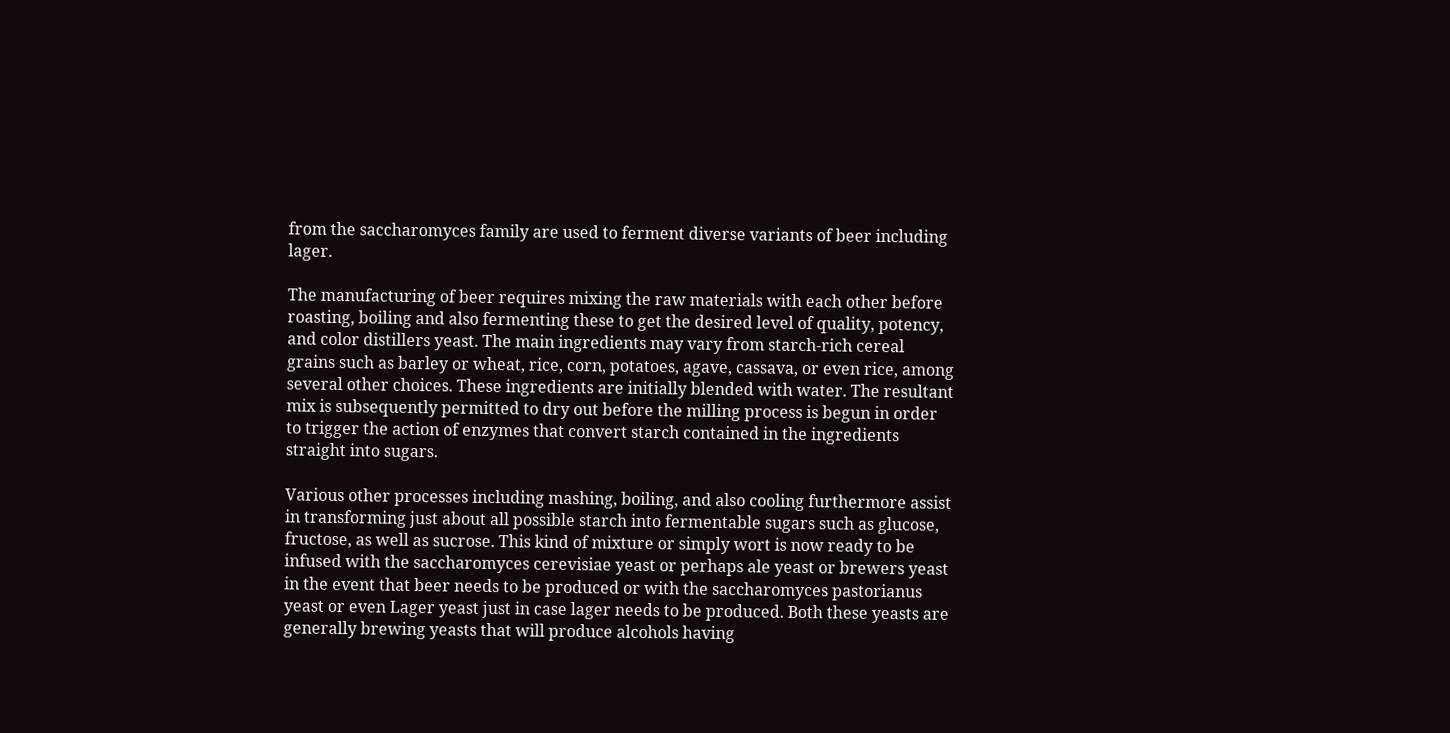from the saccharomyces family are used to ferment diverse variants of beer including lager.

The manufacturing of beer requires mixing the raw materials with each other before roasting, boiling and also fermenting these to get the desired level of quality, potency, and color distillers yeast. The main ingredients may vary from starch-rich cereal grains such as barley or wheat, rice, corn, potatoes, agave, cassava, or even rice, among several other choices. These ingredients are initially blended with water. The resultant mix is subsequently permitted to dry out before the milling process is begun in order to trigger the action of enzymes that convert starch contained in the ingredients straight into sugars.

Various other processes including mashing, boiling, and also cooling furthermore assist in transforming just about all possible starch into fermentable sugars such as glucose, fructose, as well as sucrose. This kind of mixture or simply wort is now ready to be infused with the saccharomyces cerevisiae yeast or perhaps ale yeast or brewers yeast in the event that beer needs to be produced or with the saccharomyces pastorianus yeast or even Lager yeast just in case lager needs to be produced. Both these yeasts are generally brewing yeasts that will produce alcohols having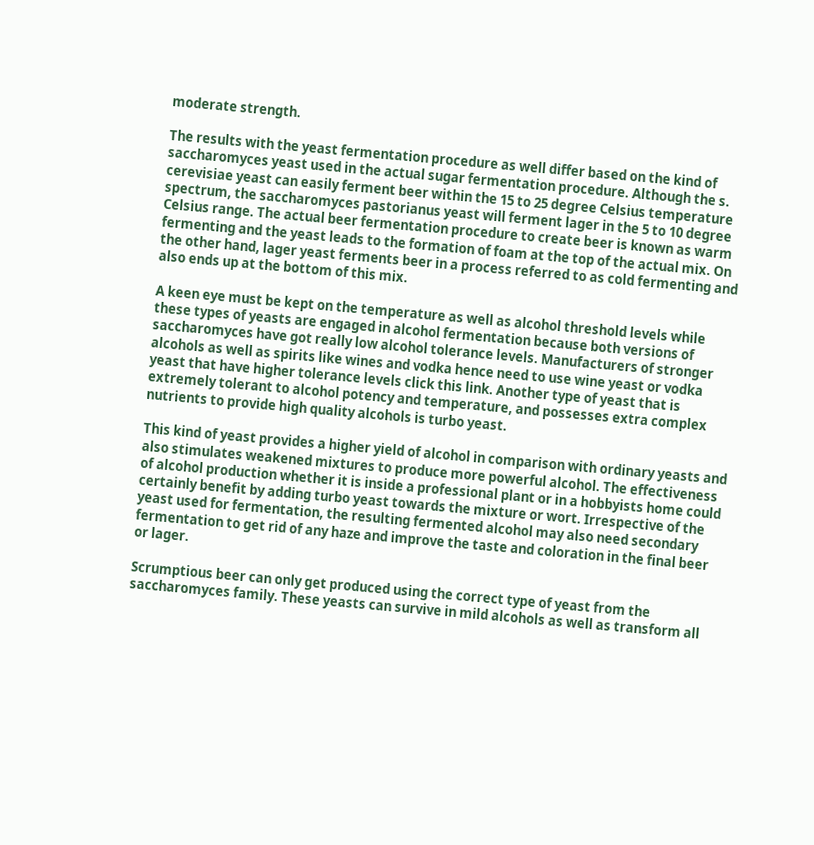moderate strength.

The results with the yeast fermentation procedure as well differ based on the kind of saccharomyces yeast used in the actual sugar fermentation procedure. Although the s. cerevisiae yeast can easily ferment beer within the 15 to 25 degree Celsius temperature spectrum, the saccharomyces pastorianus yeast will ferment lager in the 5 to 10 degree Celsius range. The actual beer fermentation procedure to create beer is known as warm fermenting and the yeast leads to the formation of foam at the top of the actual mix. On the other hand, lager yeast ferments beer in a process referred to as cold fermenting and also ends up at the bottom of this mix.

A keen eye must be kept on the temperature as well as alcohol threshold levels while these types of yeasts are engaged in alcohol fermentation because both versions of saccharomyces have got really low alcohol tolerance levels. Manufacturers of stronger alcohols as well as spirits like wines and vodka hence need to use wine yeast or vodka yeast that have higher tolerance levels click this link. Another type of yeast that is extremely tolerant to alcohol potency and temperature, and possesses extra complex nutrients to provide high quality alcohols is turbo yeast.

This kind of yeast provides a higher yield of alcohol in comparison with ordinary yeasts and also stimulates weakened mixtures to produce more powerful alcohol. The effectiveness of alcohol production whether it is inside a professional plant or in a hobbyists home could certainly benefit by adding turbo yeast towards the mixture or wort. Irrespective of the yeast used for fermentation, the resulting fermented alcohol may also need secondary fermentation to get rid of any haze and improve the taste and coloration in the final beer or lager.

Scrumptious beer can only get produced using the correct type of yeast from the saccharomyces family. These yeasts can survive in mild alcohols as well as transform all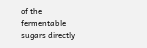of the fermentable sugars directly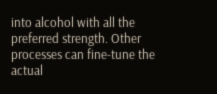into alcohol with all the preferred strength. Other processes can fine-tune the actual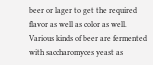beer or lager to get the required flavor as well as color as well. Various kinds of beer are fermented with saccharomyces yeast as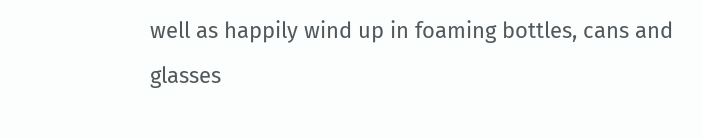well as happily wind up in foaming bottles, cans and glasses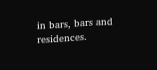in bars, bars and residences.